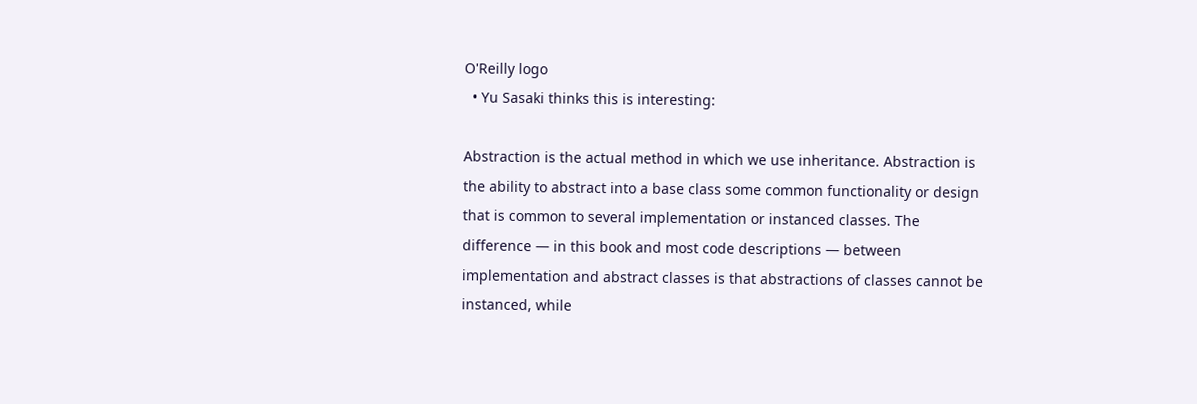O'Reilly logo
  • Yu Sasaki thinks this is interesting:

Abstraction is the actual method in which we use inheritance. Abstraction is the ability to abstract into a base class some common functionality or design that is common to several implementation or instanced classes. The difference — in this book and most code descriptions — between implementation and abstract classes is that abstractions of classes cannot be instanced, while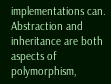implementations can. Abstraction and inheritance are both aspects of polymorphism,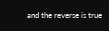and the reverse is true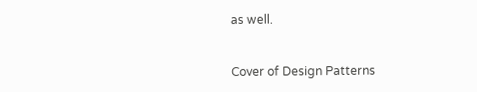as well.


Cover of Design Patterns